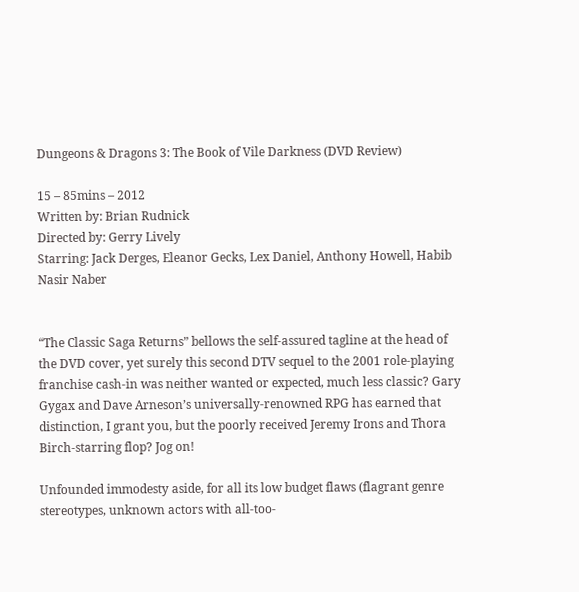Dungeons & Dragons 3: The Book of Vile Darkness (DVD Review)

15 – 85mins – 2012
Written by: Brian Rudnick
Directed by: Gerry Lively
Starring: Jack Derges, Eleanor Gecks, Lex Daniel, Anthony Howell, Habib Nasir Naber


“The Classic Saga Returns” bellows the self-assured tagline at the head of the DVD cover, yet surely this second DTV sequel to the 2001 role-playing franchise cash-in was neither wanted or expected, much less classic? Gary Gygax and Dave Arneson’s universally-renowned RPG has earned that distinction, I grant you, but the poorly received Jeremy Irons and Thora Birch-starring flop? Jog on!

Unfounded immodesty aside, for all its low budget flaws (flagrant genre stereotypes, unknown actors with all-too-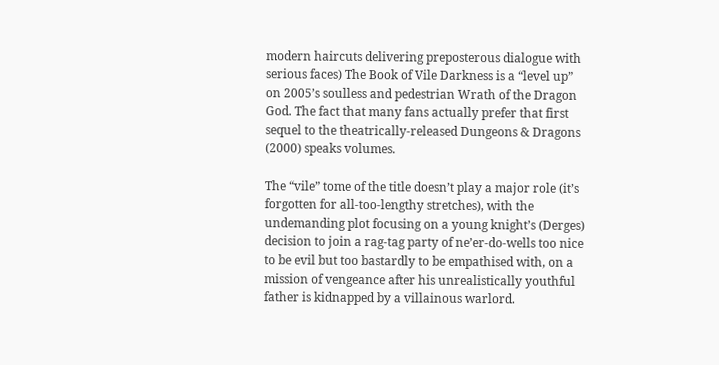modern haircuts delivering preposterous dialogue with serious faces) The Book of Vile Darkness is a “level up” on 2005’s soulless and pedestrian Wrath of the Dragon God. The fact that many fans actually prefer that first sequel to the theatrically-released Dungeons & Dragons (2000) speaks volumes.

The “vile” tome of the title doesn’t play a major role (it’s forgotten for all-too-lengthy stretches), with the undemanding plot focusing on a young knight’s (Derges) decision to join a rag-tag party of ne’er-do-wells too nice to be evil but too bastardly to be empathised with, on a mission of vengeance after his unrealistically youthful father is kidnapped by a villainous warlord.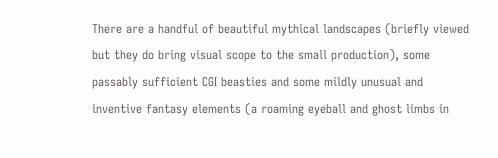There are a handful of beautiful mythical landscapes (briefly viewed but they do bring visual scope to the small production), some passably sufficient CGI beasties and some mildly unusual and inventive fantasy elements (a roaming eyeball and ghost limbs in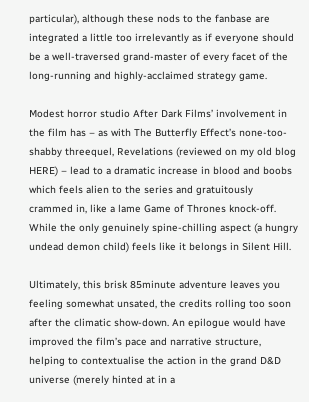particular), although these nods to the fanbase are integrated a little too irrelevantly as if everyone should be a well-traversed grand-master of every facet of the long-running and highly-acclaimed strategy game.

Modest horror studio After Dark Films’ involvement in the film has – as with The Butterfly Effect’s none-too-shabby threequel, Revelations (reviewed on my old blog HERE) – lead to a dramatic increase in blood and boobs which feels alien to the series and gratuitously crammed in, like a lame Game of Thrones knock-off. While the only genuinely spine-chilling aspect (a hungry undead demon child) feels like it belongs in Silent Hill.

Ultimately, this brisk 85minute adventure leaves you feeling somewhat unsated, the credits rolling too soon after the climatic show-down. An epilogue would have improved the film’s pace and narrative structure, helping to contextualise the action in the grand D&D universe (merely hinted at in a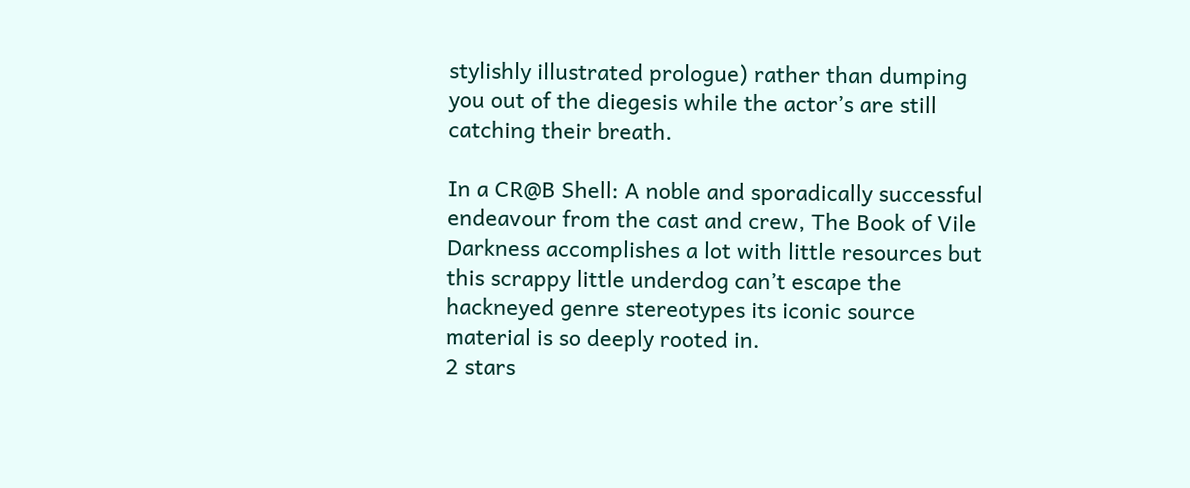stylishly illustrated prologue) rather than dumping you out of the diegesis while the actor’s are still catching their breath.

In a CR@B Shell: A noble and sporadically successful endeavour from the cast and crew, The Book of Vile Darkness accomplishes a lot with little resources but this scrappy little underdog can’t escape the hackneyed genre stereotypes its iconic source material is so deeply rooted in.
2 stars